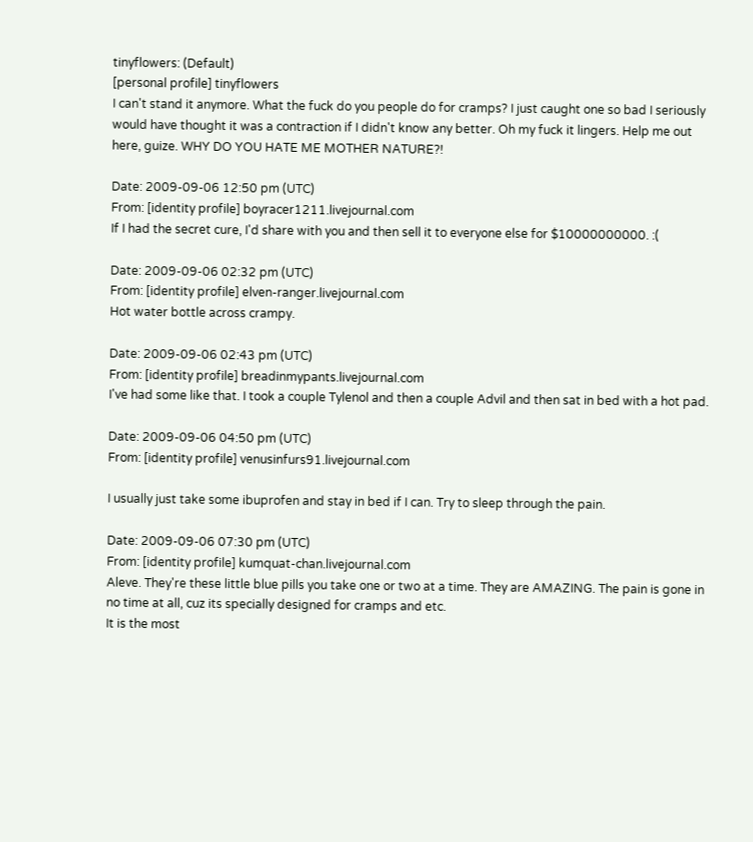tinyflowers: (Default)
[personal profile] tinyflowers
I can't stand it anymore. What the fuck do you people do for cramps? I just caught one so bad I seriously would have thought it was a contraction if I didn't know any better. Oh my fuck it lingers. Help me out here, guize. WHY DO YOU HATE ME MOTHER NATURE?!

Date: 2009-09-06 12:50 pm (UTC)
From: [identity profile] boyracer1211.livejournal.com
If I had the secret cure, I'd share with you and then sell it to everyone else for $10000000000. :(

Date: 2009-09-06 02:32 pm (UTC)
From: [identity profile] elven-ranger.livejournal.com
Hot water bottle across crampy.

Date: 2009-09-06 02:43 pm (UTC)
From: [identity profile] breadinmypants.livejournal.com
I've had some like that. I took a couple Tylenol and then a couple Advil and then sat in bed with a hot pad.

Date: 2009-09-06 04:50 pm (UTC)
From: [identity profile] venusinfurs91.livejournal.com

I usually just take some ibuprofen and stay in bed if I can. Try to sleep through the pain.

Date: 2009-09-06 07:30 pm (UTC)
From: [identity profile] kumquat-chan.livejournal.com
Aleve. They're these little blue pills you take one or two at a time. They are AMAZING. The pain is gone in no time at all, cuz its specially designed for cramps and etc.
It is the most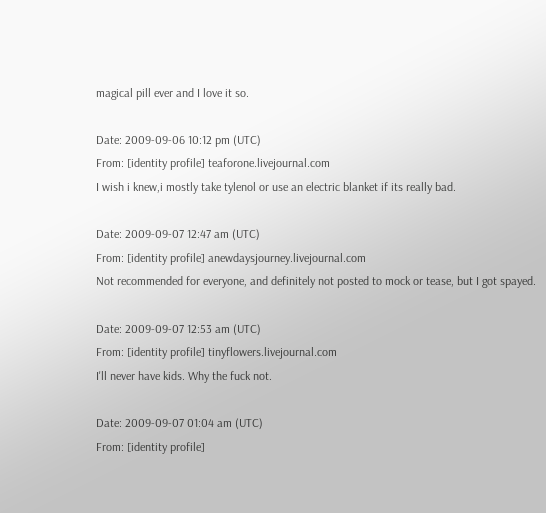magical pill ever and I love it so.

Date: 2009-09-06 10:12 pm (UTC)
From: [identity profile] teaforone.livejournal.com
I wish i knew,i mostly take tylenol or use an electric blanket if its really bad.

Date: 2009-09-07 12:47 am (UTC)
From: [identity profile] anewdaysjourney.livejournal.com
Not recommended for everyone, and definitely not posted to mock or tease, but I got spayed.

Date: 2009-09-07 12:53 am (UTC)
From: [identity profile] tinyflowers.livejournal.com
I'll never have kids. Why the fuck not.

Date: 2009-09-07 01:04 am (UTC)
From: [identity profile]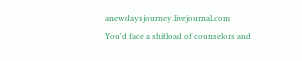anewdaysjourney.livejournal.com
You'd face a shitload of counselors and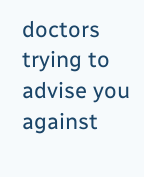doctors trying to advise you against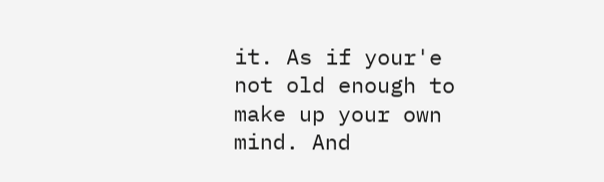it. As if your'e not old enough to make up your own mind. And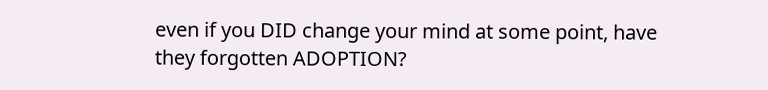even if you DID change your mind at some point, have they forgotten ADOPTION?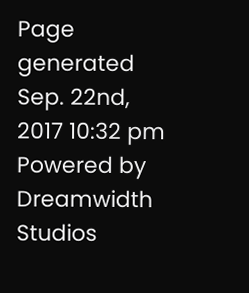Page generated Sep. 22nd, 2017 10:32 pm
Powered by Dreamwidth Studios